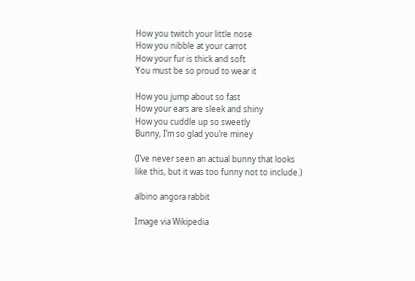How you twitch your little nose
How you nibble at your carrot
How your fur is thick and soft
You must be so proud to wear it

How you jump about so fast
How your ears are sleek and shiny
How you cuddle up so sweetly
Bunny, I’m so glad you’re miney

(I’ve never seen an actual bunny that looks like this, but it was too funny not to include.)

albino angora rabbit

Image via Wikipedia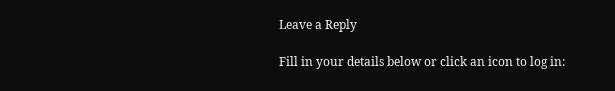Leave a Reply

Fill in your details below or click an icon to log in: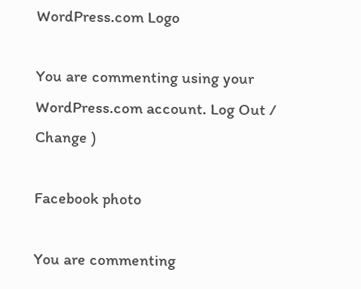WordPress.com Logo

You are commenting using your WordPress.com account. Log Out /  Change )

Facebook photo

You are commenting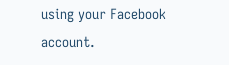using your Facebook account.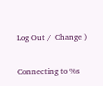Log Out /  Change )

Connecting to %s